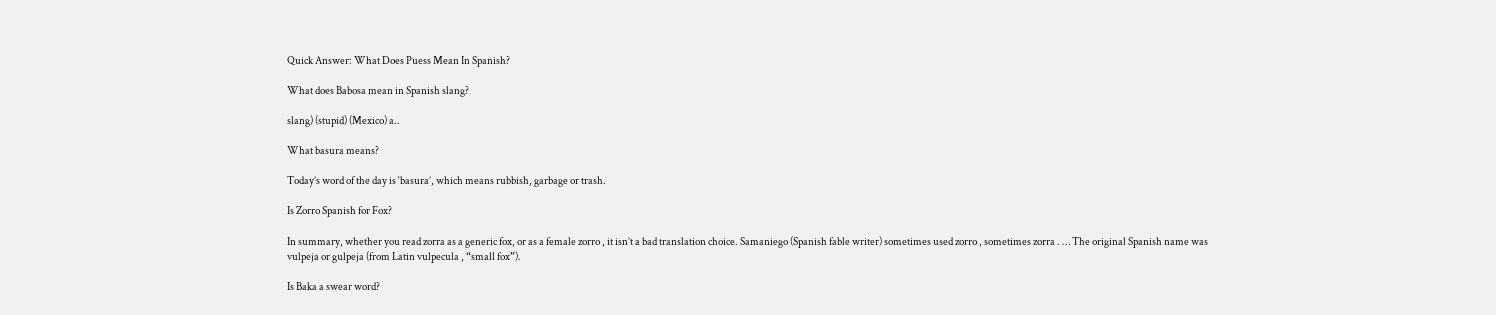Quick Answer: What Does Puess Mean In Spanish?

What does Babosa mean in Spanish slang?

slang) (stupid) (Mexico) a..

What basura means?

Today’s word of the day is ‘basura’, which means rubbish, garbage or trash.

Is Zorro Spanish for Fox?

In summary, whether you read zorra as a generic fox, or as a female zorro , it isn’t a bad translation choice. Samaniego (Spanish fable writer) sometimes used zorro , sometimes zorra . … The original Spanish name was vulpeja or gulpeja (from Latin vulpecula , “small fox”).

Is Baka a swear word?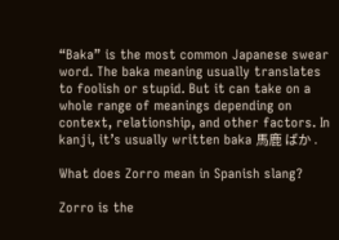“Baka” is the most common Japanese swear word. The baka meaning usually translates to foolish or stupid. But it can take on a whole range of meanings depending on context, relationship, and other factors. In kanji, it’s usually written baka 馬鹿 ばか .

What does Zorro mean in Spanish slang?

Zorro is the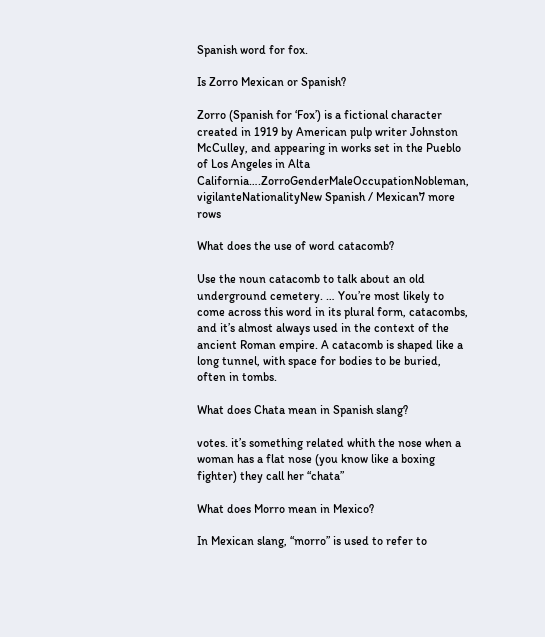Spanish word for fox.

Is Zorro Mexican or Spanish?

Zorro (Spanish for ‘Fox’) is a fictional character created in 1919 by American pulp writer Johnston McCulley, and appearing in works set in the Pueblo of Los Angeles in Alta California….ZorroGenderMaleOccupationNobleman, vigilanteNationalityNew Spanish / Mexican7 more rows

What does the use of word catacomb?

Use the noun catacomb to talk about an old underground cemetery. … You’re most likely to come across this word in its plural form, catacombs, and it’s almost always used in the context of the ancient Roman empire. A catacomb is shaped like a long tunnel, with space for bodies to be buried, often in tombs.

What does Chata mean in Spanish slang?

votes. it’s something related whith the nose when a woman has a flat nose (you know like a boxing fighter) they call her “chata”

What does Morro mean in Mexico?

In Mexican slang, “morro” is used to refer to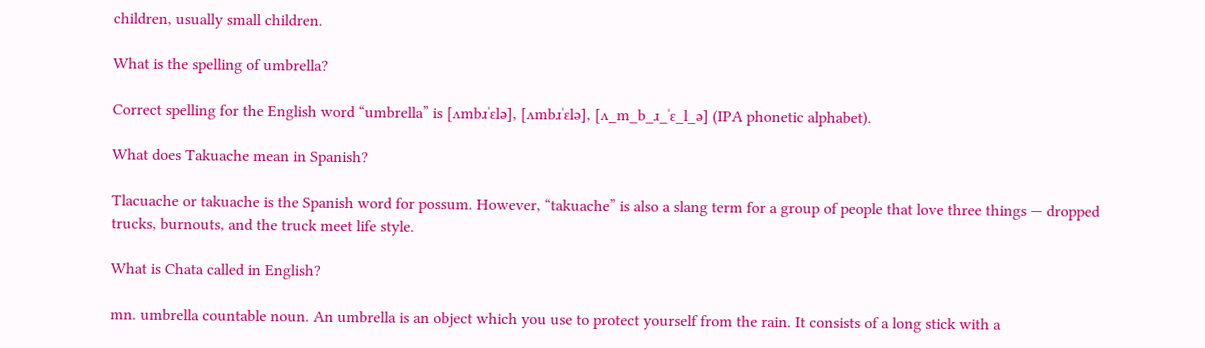children, usually small children.

What is the spelling of umbrella?

Correct spelling for the English word “umbrella” is [ʌmbɹˈɛlə], [ʌmbɹˈɛlə], [ʌ_m_b_ɹ_ˈɛ_l_ə] (IPA phonetic alphabet).

What does Takuache mean in Spanish?

Tlacuache or takuache is the Spanish word for possum. However, “takuache” is also a slang term for a group of people that love three things — dropped trucks, burnouts, and the truck meet life style.

What is Chata called in English?

mn. umbrella countable noun. An umbrella is an object which you use to protect yourself from the rain. It consists of a long stick with a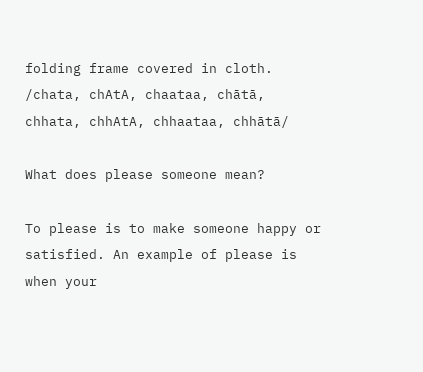folding frame covered in cloth. /chata, chAtA, chaataa, chātā, chhata, chhAtA, chhaataa, chhātā/

What does please someone mean?

To please is to make someone happy or satisfied. An example of please is when your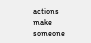actions make someone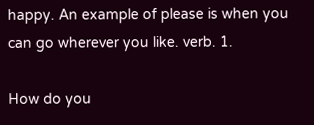happy. An example of please is when you can go wherever you like. verb. 1.

How do you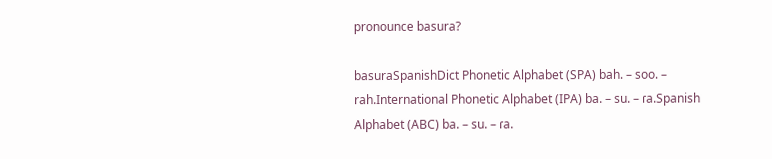pronounce basura?

basuraSpanishDict Phonetic Alphabet (SPA) bah. – soo. – rah.International Phonetic Alphabet (IPA) ba. – su. – ɾa.Spanish Alphabet (ABC) ba. – su. – ɾa.